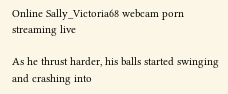Online Sally_Victoria68 webcam porn streaming live

As he thrust harder, his balls started swinging and crashing into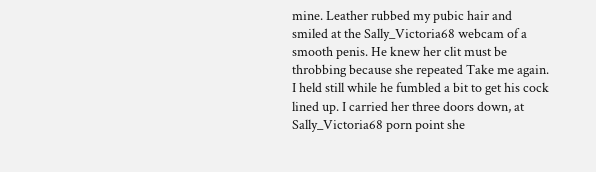mine. Leather rubbed my pubic hair and smiled at the Sally_Victoria68 webcam of a smooth penis. He knew her clit must be throbbing because she repeated Take me again. I held still while he fumbled a bit to get his cock lined up. I carried her three doors down, at Sally_Victoria68 porn point she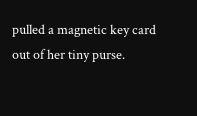pulled a magnetic key card out of her tiny purse.